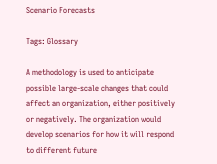Scenario Forecasts

Tags: Glossary

A methodology is used to anticipate possible large-scale changes that could affect an organization, either positively or negatively. The organization would develop scenarios for how it will respond to different future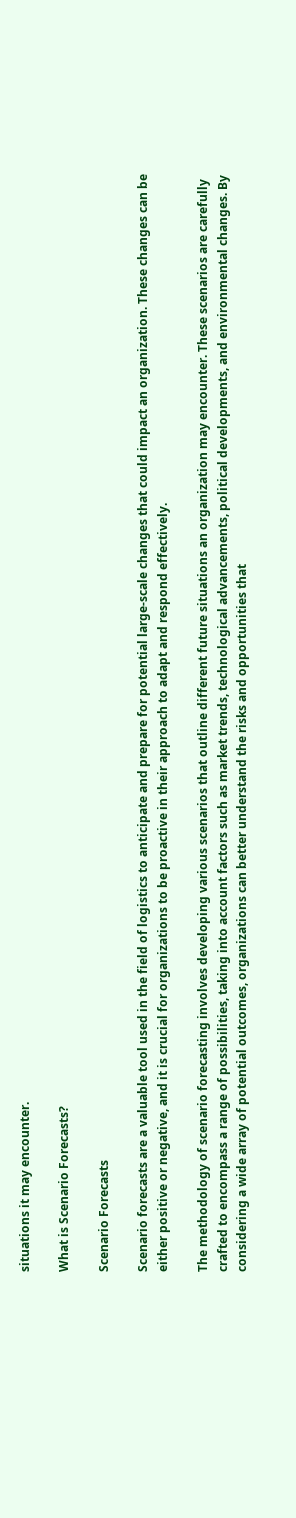situations it may encounter.

What is Scenario Forecasts?

Scenario Forecasts

Scenario forecasts are a valuable tool used in the field of logistics to anticipate and prepare for potential large-scale changes that could impact an organization. These changes can be either positive or negative, and it is crucial for organizations to be proactive in their approach to adapt and respond effectively.

The methodology of scenario forecasting involves developing various scenarios that outline different future situations an organization may encounter. These scenarios are carefully crafted to encompass a range of possibilities, taking into account factors such as market trends, technological advancements, political developments, and environmental changes. By considering a wide array of potential outcomes, organizations can better understand the risks and opportunities that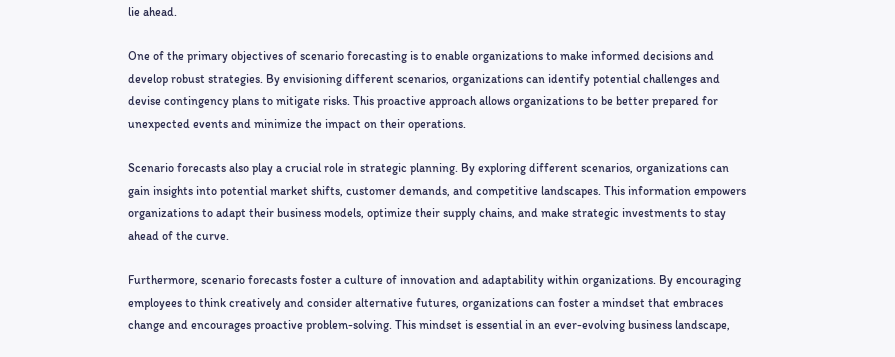lie ahead.

One of the primary objectives of scenario forecasting is to enable organizations to make informed decisions and develop robust strategies. By envisioning different scenarios, organizations can identify potential challenges and devise contingency plans to mitigate risks. This proactive approach allows organizations to be better prepared for unexpected events and minimize the impact on their operations.

Scenario forecasts also play a crucial role in strategic planning. By exploring different scenarios, organizations can gain insights into potential market shifts, customer demands, and competitive landscapes. This information empowers organizations to adapt their business models, optimize their supply chains, and make strategic investments to stay ahead of the curve.

Furthermore, scenario forecasts foster a culture of innovation and adaptability within organizations. By encouraging employees to think creatively and consider alternative futures, organizations can foster a mindset that embraces change and encourages proactive problem-solving. This mindset is essential in an ever-evolving business landscape,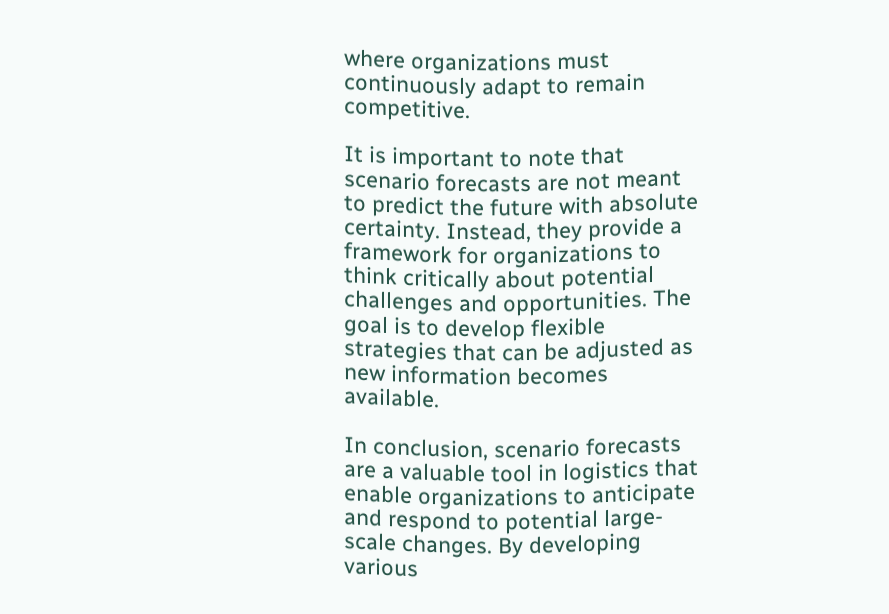where organizations must continuously adapt to remain competitive.

It is important to note that scenario forecasts are not meant to predict the future with absolute certainty. Instead, they provide a framework for organizations to think critically about potential challenges and opportunities. The goal is to develop flexible strategies that can be adjusted as new information becomes available.

In conclusion, scenario forecasts are a valuable tool in logistics that enable organizations to anticipate and respond to potential large-scale changes. By developing various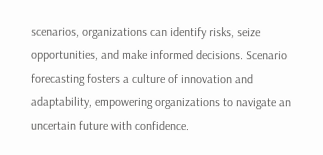scenarios, organizations can identify risks, seize opportunities, and make informed decisions. Scenario forecasting fosters a culture of innovation and adaptability, empowering organizations to navigate an uncertain future with confidence.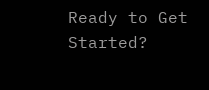Ready to Get Started?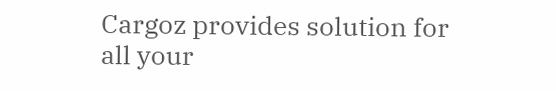Cargoz provides solution for all your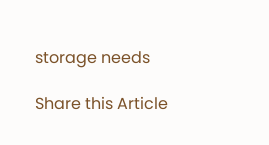storage needs

Share this Article